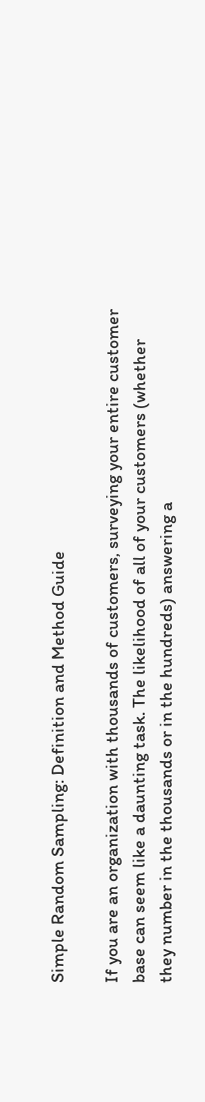Simple Random Sampling: Definition and Method Guide

If you are an organization with thousands of customers, surveying your entire customer base can seem like a daunting task. The likelihood of all of your customers (whether they number in the thousands or in the hundreds) answering a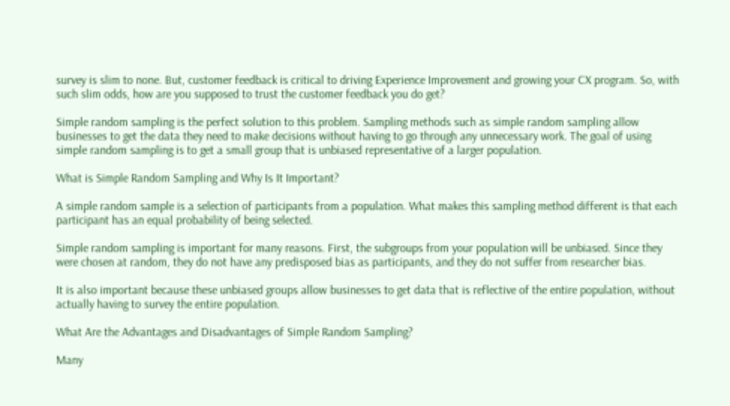survey is slim to none. But, customer feedback is critical to driving Experience Improvement and growing your CX program. So, with such slim odds, how are you supposed to trust the customer feedback you do get?

Simple random sampling is the perfect solution to this problem. Sampling methods such as simple random sampling allow businesses to get the data they need to make decisions without having to go through any unnecessary work. The goal of using simple random sampling is to get a small group that is unbiased representative of a larger population.

What is Simple Random Sampling and Why Is It Important?

A simple random sample is a selection of participants from a population. What makes this sampling method different is that each participant has an equal probability of being selected.

Simple random sampling is important for many reasons. First, the subgroups from your population will be unbiased. Since they were chosen at random, they do not have any predisposed bias as participants, and they do not suffer from researcher bias.

It is also important because these unbiased groups allow businesses to get data that is reflective of the entire population, without actually having to survey the entire population.

What Are the Advantages and Disadvantages of Simple Random Sampling?

Many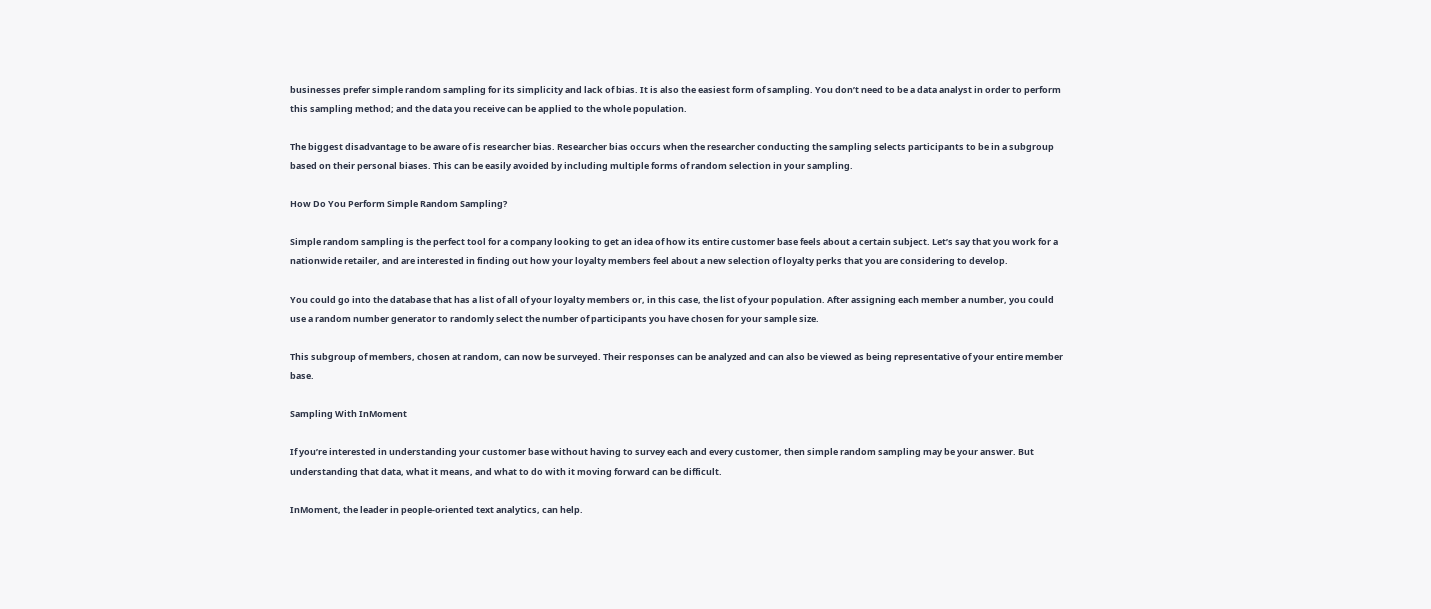businesses prefer simple random sampling for its simplicity and lack of bias. It is also the easiest form of sampling. You don’t need to be a data analyst in order to perform this sampling method; and the data you receive can be applied to the whole population.

The biggest disadvantage to be aware of is researcher bias. Researcher bias occurs when the researcher conducting the sampling selects participants to be in a subgroup based on their personal biases. This can be easily avoided by including multiple forms of random selection in your sampling.

How Do You Perform Simple Random Sampling?

Simple random sampling is the perfect tool for a company looking to get an idea of how its entire customer base feels about a certain subject. Let’s say that you work for a nationwide retailer, and are interested in finding out how your loyalty members feel about a new selection of loyalty perks that you are considering to develop.

You could go into the database that has a list of all of your loyalty members or, in this case, the list of your population. After assigning each member a number, you could use a random number generator to randomly select the number of participants you have chosen for your sample size.

This subgroup of members, chosen at random, can now be surveyed. Their responses can be analyzed and can also be viewed as being representative of your entire member base.

Sampling With InMoment

If you’re interested in understanding your customer base without having to survey each and every customer, then simple random sampling may be your answer. But understanding that data, what it means, and what to do with it moving forward can be difficult.

InMoment, the leader in people-oriented text analytics, can help.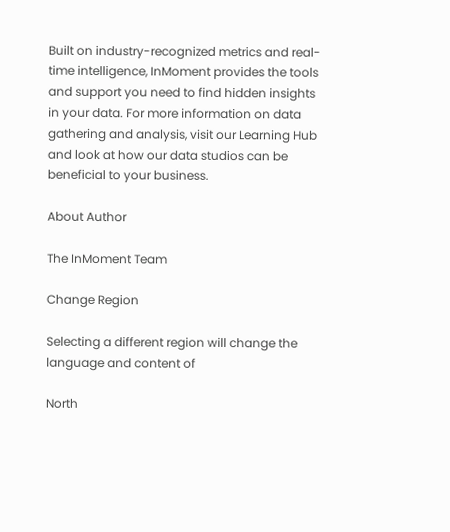Built on industry-recognized metrics and real-time intelligence, InMoment provides the tools and support you need to find hidden insights in your data. For more information on data gathering and analysis, visit our Learning Hub and look at how our data studios can be beneficial to your business.

About Author

The InMoment Team

Change Region

Selecting a different region will change the language and content of

North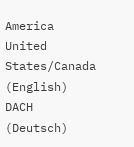America
United States/Canada (English)
DACH (Deutsch)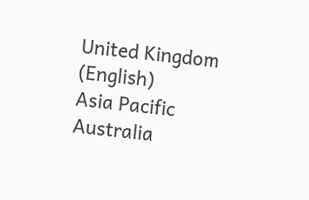United Kingdom (English)
Asia Pacific
Australia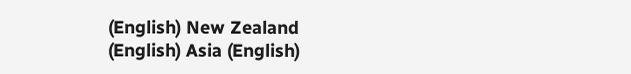(English) New Zealand (English) Asia (English)